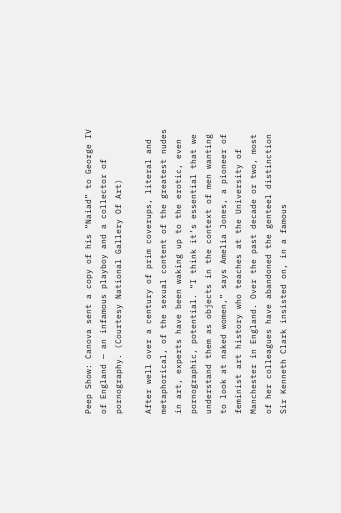Peep Show: Canova sent a copy of his “Naiad” to George IV of England — an infamous playboy and a collector of pornography. (Courtesy National Gallery Of Art)

After well over a century of prim coverups, literal and metaphorical, of the sexual content of the greatest nudes in art, experts have been waking up to the erotic, even pornographic, potential. “I think it’s essential that we understand them as objects in the context of men wanting to look at naked women,” says Amelia Jones, a pioneer of feminist art history who teaches at the University of Manchester in England. Over the past decade or two, most of her colleagues have abandoned the genteel distinction Sir Kenneth Clark insisted on, in a famous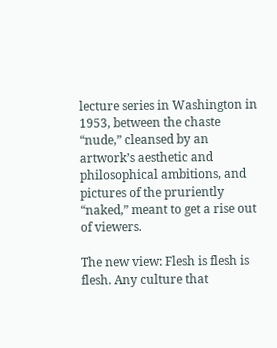lecture series in Washington in 1953, between the chaste “nude,” cleansed by an artwork’s aesthetic and philosophical ambitions, and pictures of the pruriently “naked,” meant to get a rise out of viewers.

The new view: Flesh is flesh is flesh. Any culture that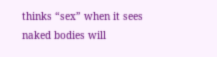thinks “sex” when it sees naked bodies will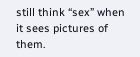still think “sex” when it sees pictures of them.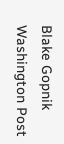Blake Gopnik
Washington Post